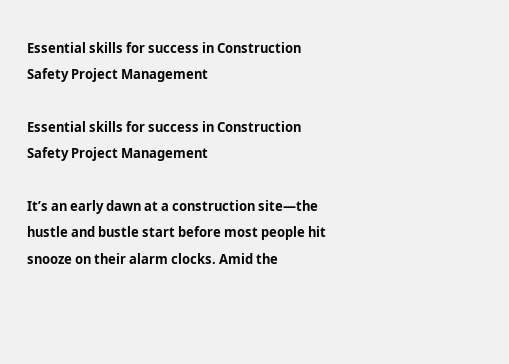Essential skills for success in Construction Safety Project Management

Essential skills for success in Construction Safety Project Management

It’s an early dawn at a construction site—the hustle and bustle start before most people hit snooze on their alarm clocks. Amid the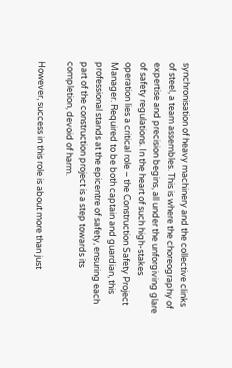synchronisation of heavy machinery and the collective clinks of steel, a team assembles. This is where the choreography of expertise and precision begins, all under the unforgiving glare of safety regulations. In the heart of such high-stakes operation lies a critical role – the Construction Safety Project Manager. Required to be both captain and guardian, this professional stands at the epicentre of safety, ensuring each part of the construction project is a step towards its completion, devoid of harm.

However, success in this role is about more than just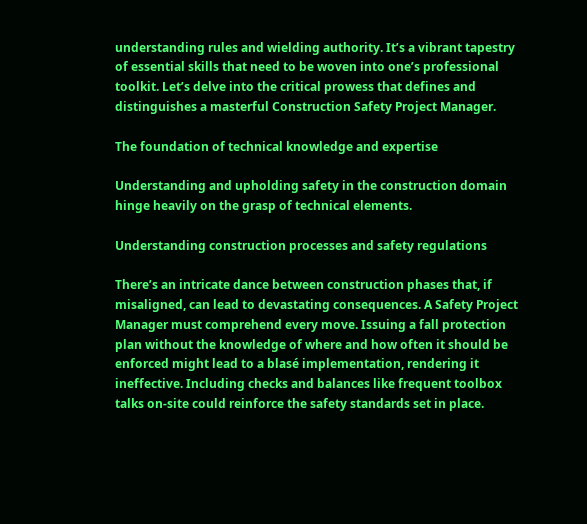understanding rules and wielding authority. It’s a vibrant tapestry of essential skills that need to be woven into one’s professional toolkit. Let’s delve into the critical prowess that defines and distinguishes a masterful Construction Safety Project Manager.

The foundation of technical knowledge and expertise

Understanding and upholding safety in the construction domain hinge heavily on the grasp of technical elements.

Understanding construction processes and safety regulations

There’s an intricate dance between construction phases that, if misaligned, can lead to devastating consequences. A Safety Project Manager must comprehend every move. Issuing a fall protection plan without the knowledge of where and how often it should be enforced might lead to a blasé implementation, rendering it ineffective. Including checks and balances like frequent toolbox talks on-site could reinforce the safety standards set in place.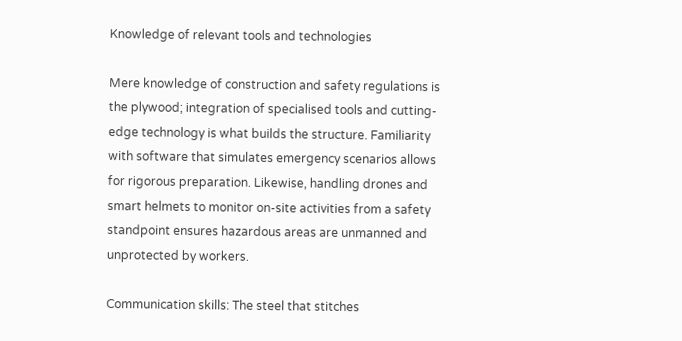Knowledge of relevant tools and technologies

Mere knowledge of construction and safety regulations is the plywood; integration of specialised tools and cutting-edge technology is what builds the structure. Familiarity with software that simulates emergency scenarios allows for rigorous preparation. Likewise, handling drones and smart helmets to monitor on-site activities from a safety standpoint ensures hazardous areas are unmanned and unprotected by workers.

Communication skills: The steel that stitches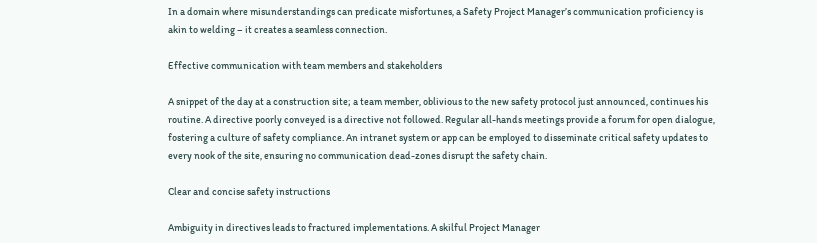In a domain where misunderstandings can predicate misfortunes, a Safety Project Manager’s communication proficiency is akin to welding – it creates a seamless connection.

Effective communication with team members and stakeholders

A snippet of the day at a construction site; a team member, oblivious to the new safety protocol just announced, continues his routine. A directive poorly conveyed is a directive not followed. Regular all-hands meetings provide a forum for open dialogue, fostering a culture of safety compliance. An intranet system or app can be employed to disseminate critical safety updates to every nook of the site, ensuring no communication dead-zones disrupt the safety chain.

Clear and concise safety instructions

Ambiguity in directives leads to fractured implementations. A skilful Project Manager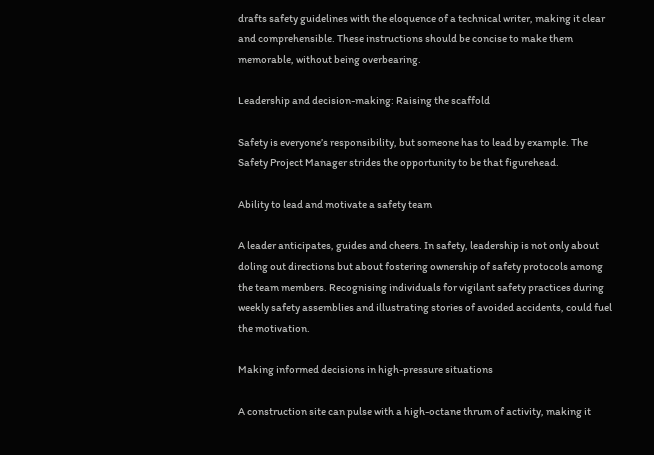drafts safety guidelines with the eloquence of a technical writer, making it clear and comprehensible. These instructions should be concise to make them memorable, without being overbearing.

Leadership and decision-making: Raising the scaffold

Safety is everyone’s responsibility, but someone has to lead by example. The Safety Project Manager strides the opportunity to be that figurehead.

Ability to lead and motivate a safety team

A leader anticipates, guides and cheers. In safety, leadership is not only about doling out directions but about fostering ownership of safety protocols among the team members. Recognising individuals for vigilant safety practices during weekly safety assemblies and illustrating stories of avoided accidents, could fuel the motivation.

Making informed decisions in high-pressure situations

A construction site can pulse with a high-octane thrum of activity, making it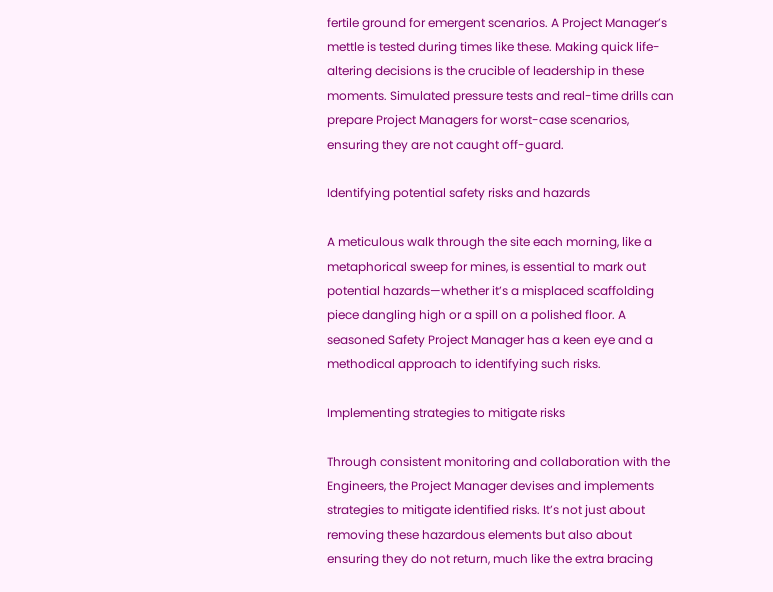fertile ground for emergent scenarios. A Project Manager’s mettle is tested during times like these. Making quick life-altering decisions is the crucible of leadership in these moments. Simulated pressure tests and real-time drills can prepare Project Managers for worst-case scenarios, ensuring they are not caught off-guard.

Identifying potential safety risks and hazards

A meticulous walk through the site each morning, like a metaphorical sweep for mines, is essential to mark out potential hazards—whether it’s a misplaced scaffolding piece dangling high or a spill on a polished floor. A seasoned Safety Project Manager has a keen eye and a methodical approach to identifying such risks.

Implementing strategies to mitigate risks

Through consistent monitoring and collaboration with the Engineers, the Project Manager devises and implements strategies to mitigate identified risks. It’s not just about removing these hazardous elements but also about ensuring they do not return, much like the extra bracing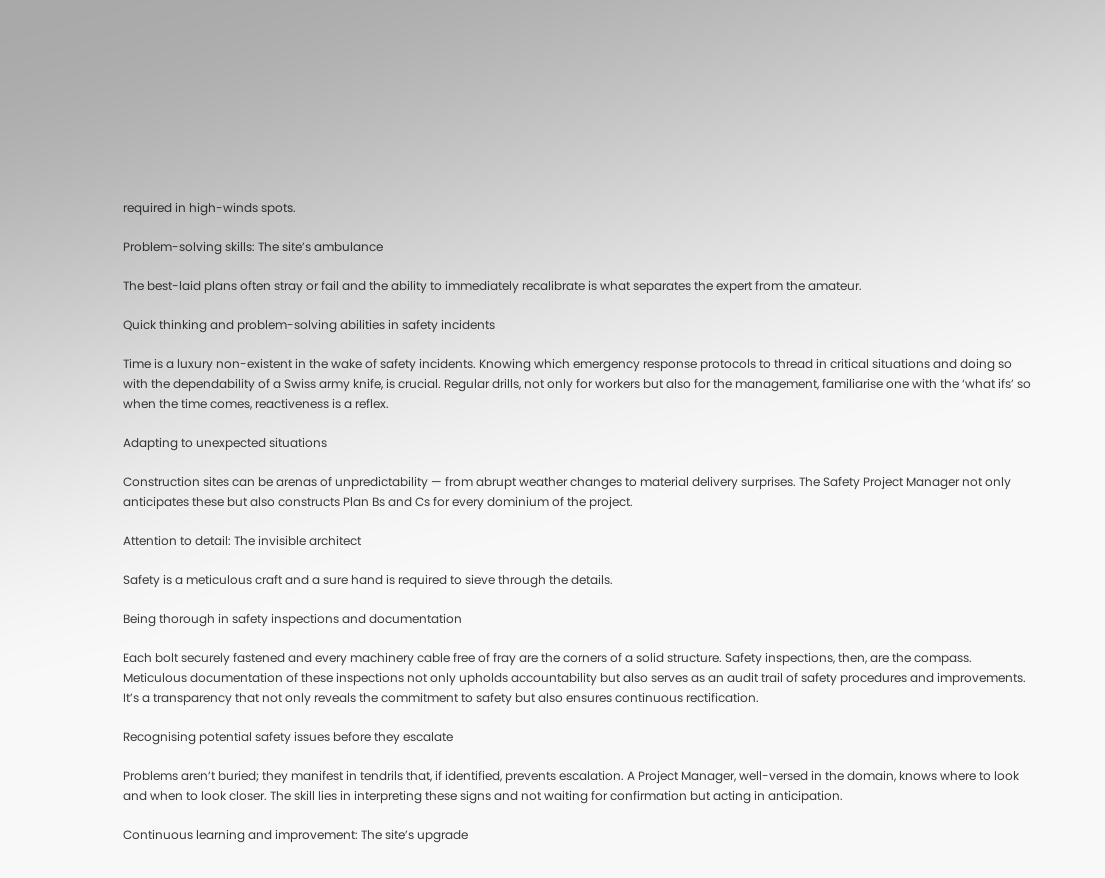required in high-winds spots.

Problem-solving skills: The site’s ambulance

The best-laid plans often stray or fail and the ability to immediately recalibrate is what separates the expert from the amateur.

Quick thinking and problem-solving abilities in safety incidents

Time is a luxury non-existent in the wake of safety incidents. Knowing which emergency response protocols to thread in critical situations and doing so with the dependability of a Swiss army knife, is crucial. Regular drills, not only for workers but also for the management, familiarise one with the ‘what ifs’ so when the time comes, reactiveness is a reflex.

Adapting to unexpected situations

Construction sites can be arenas of unpredictability — from abrupt weather changes to material delivery surprises. The Safety Project Manager not only anticipates these but also constructs Plan Bs and Cs for every dominium of the project.

Attention to detail: The invisible architect

Safety is a meticulous craft and a sure hand is required to sieve through the details.

Being thorough in safety inspections and documentation

Each bolt securely fastened and every machinery cable free of fray are the corners of a solid structure. Safety inspections, then, are the compass. Meticulous documentation of these inspections not only upholds accountability but also serves as an audit trail of safety procedures and improvements. It’s a transparency that not only reveals the commitment to safety but also ensures continuous rectification.

Recognising potential safety issues before they escalate

Problems aren’t buried; they manifest in tendrils that, if identified, prevents escalation. A Project Manager, well-versed in the domain, knows where to look and when to look closer. The skill lies in interpreting these signs and not waiting for confirmation but acting in anticipation.

Continuous learning and improvement: The site’s upgrade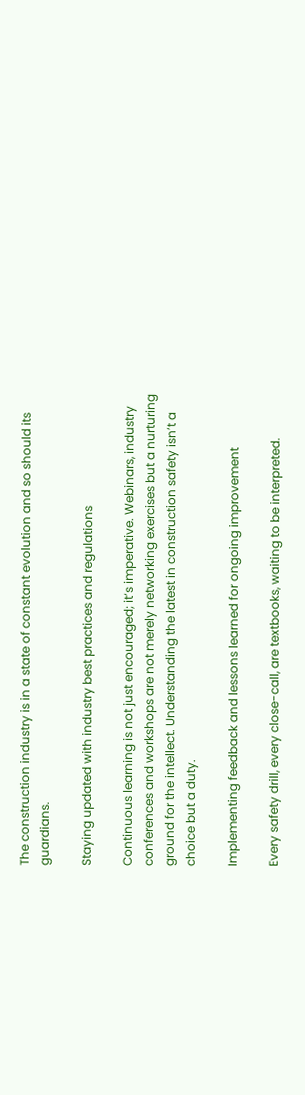The construction industry is in a state of constant evolution and so should its guardians.

Staying updated with industry best practices and regulations

Continuous learning is not just encouraged; it’s imperative. Webinars, industry conferences and workshops are not merely networking exercises but a nurturing ground for the intellect. Understanding the latest in construction safety isn’t a choice but a duty.

Implementing feedback and lessons learned for ongoing improvement

Every safety drill, every close-call, are textbooks, waiting to be interpreted.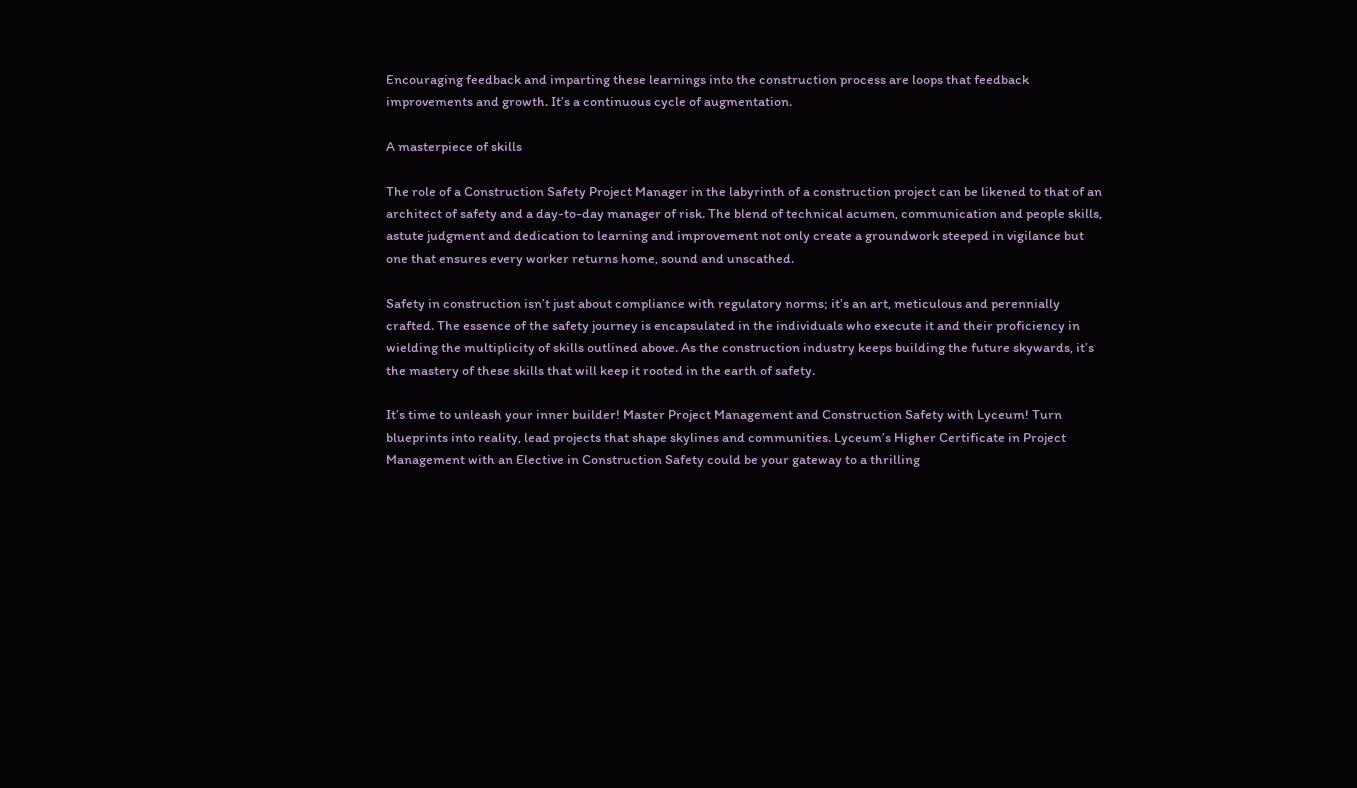Encouraging feedback and imparting these learnings into the construction process are loops that feedback improvements and growth. It’s a continuous cycle of augmentation.

A masterpiece of skills

The role of a Construction Safety Project Manager in the labyrinth of a construction project can be likened to that of an architect of safety and a day-to-day manager of risk. The blend of technical acumen, communication and people skills, astute judgment and dedication to learning and improvement not only create a groundwork steeped in vigilance but one that ensures every worker returns home, sound and unscathed.

Safety in construction isn’t just about compliance with regulatory norms; it’s an art, meticulous and perennially crafted. The essence of the safety journey is encapsulated in the individuals who execute it and their proficiency in wielding the multiplicity of skills outlined above. As the construction industry keeps building the future skywards, it’s the mastery of these skills that will keep it rooted in the earth of safety.

It’s time to unleash your inner builder! Master Project Management and Construction Safety with Lyceum! Turn blueprints into reality, lead projects that shape skylines and communities. Lyceum’s Higher Certificate in Project Management with an Elective in Construction Safety could be your gateway to a thrilling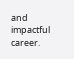and impactful career.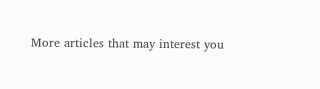More articles that may interest you